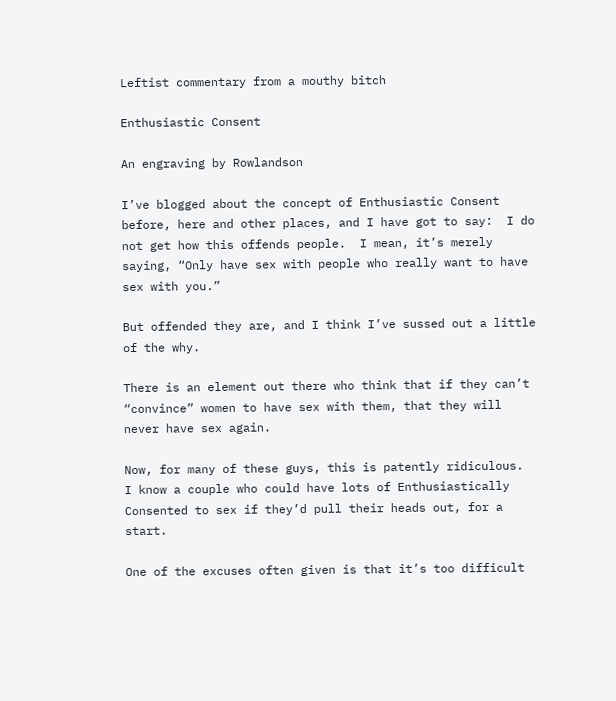Leftist commentary from a mouthy bitch

Enthusiastic Consent

An engraving by Rowlandson

I’ve blogged about the concept of Enthusiastic Consent before, here and other places, and I have got to say:  I do not get how this offends people.  I mean, it’s merely saying, “Only have sex with people who really want to have sex with you.”

But offended they are, and I think I’ve sussed out a little of the why.

There is an element out there who think that if they can’t “convince” women to have sex with them, that they will never have sex again.

Now, for many of these guys, this is patently ridiculous.  I know a couple who could have lots of Enthusiastically Consented to sex if they’d pull their heads out, for a start.

One of the excuses often given is that it’s too difficult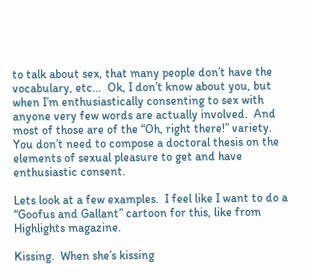to talk about sex, that many people don’t have the vocabulary, etc…  Ok, I don’t know about you, but when I’m enthusiastically consenting to sex with anyone very few words are actually involved.  And most of those are of the “Oh, right there!” variety.  You don’t need to compose a doctoral thesis on the elements of sexual pleasure to get and have enthusiastic consent.

Lets look at a few examples.  I feel like I want to do a “Goofus and Gallant” cartoon for this, like from Highlights magazine.

Kissing.  When she’s kissing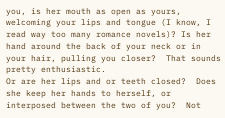you, is her mouth as open as yours, welcoming your lips and tongue (I know, I read way too many romance novels)? Is her hand around the back of your neck or in your hair, pulling you closer?  That sounds pretty enthusiastic.
Or are her lips and or teeth closed?  Does she keep her hands to herself, or interposed between the two of you?  Not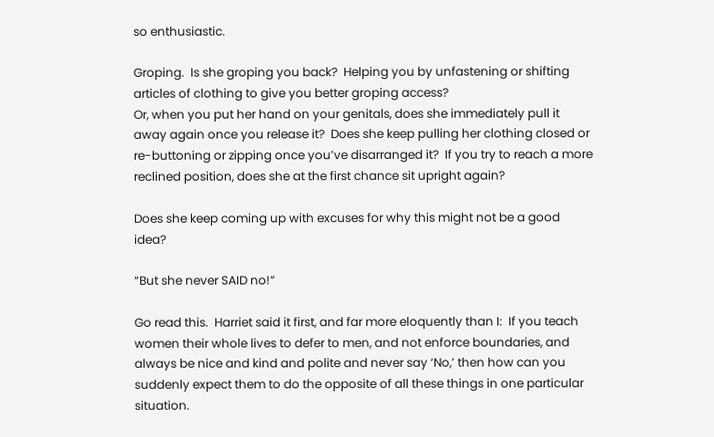so enthusiastic.

Groping.  Is she groping you back?  Helping you by unfastening or shifting articles of clothing to give you better groping access?
Or, when you put her hand on your genitals, does she immediately pull it away again once you release it?  Does she keep pulling her clothing closed or re-buttoning or zipping once you’ve disarranged it?  If you try to reach a more reclined position, does she at the first chance sit upright again?

Does she keep coming up with excuses for why this might not be a good idea?

“But she never SAID no!”

Go read this.  Harriet said it first, and far more eloquently than I:  If you teach women their whole lives to defer to men, and not enforce boundaries, and always be nice and kind and polite and never say ‘No,’ then how can you suddenly expect them to do the opposite of all these things in one particular situation.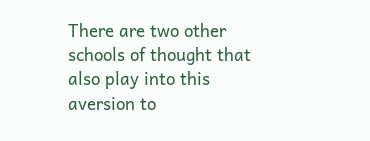There are two other schools of thought that also play into this aversion to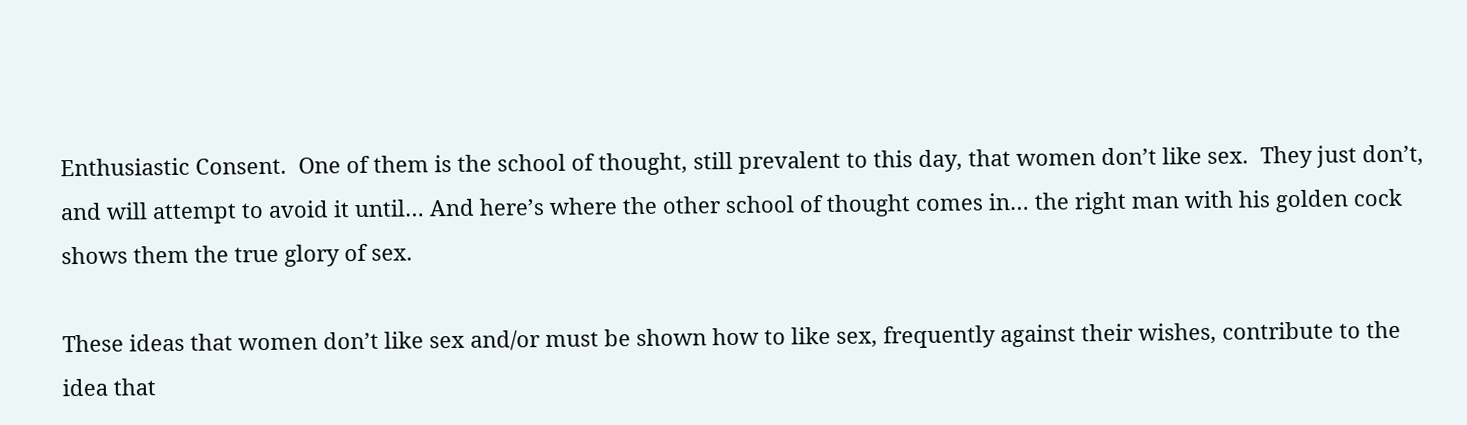Enthusiastic Consent.  One of them is the school of thought, still prevalent to this day, that women don’t like sex.  They just don’t, and will attempt to avoid it until… And here’s where the other school of thought comes in… the right man with his golden cock shows them the true glory of sex.

These ideas that women don’t like sex and/or must be shown how to like sex, frequently against their wishes, contribute to the idea that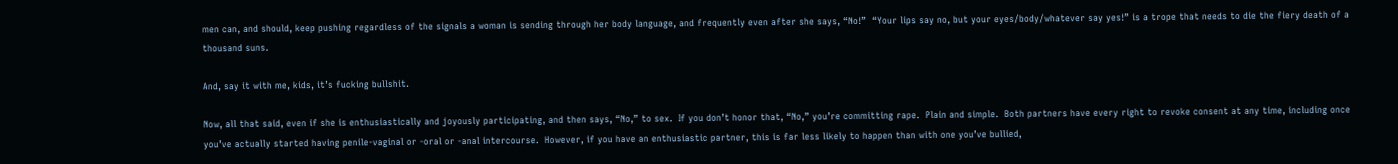men can, and should, keep pushing regardless of the signals a woman is sending through her body language, and frequently even after she says, “No!”  “Your lips say no, but your eyes/body/whatever say yes!” is a trope that needs to die the fiery death of a thousand suns.

And, say it with me, kids, it’s fucking bullshit.

Now, all that said, even if she is enthusiastically and joyously participating, and then says, “No,” to sex.  If you don’t honor that, “No,” you’re committing rape.  Plain and simple.  Both partners have every right to revoke consent at any time, including once you’ve actually started having penile-vaginal or -oral or -anal intercourse.  However, if you have an enthusiastic partner, this is far less likely to happen than with one you’ve bullied,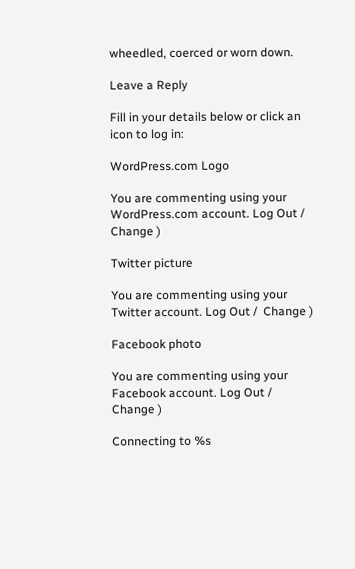wheedled, coerced or worn down.

Leave a Reply

Fill in your details below or click an icon to log in:

WordPress.com Logo

You are commenting using your WordPress.com account. Log Out /  Change )

Twitter picture

You are commenting using your Twitter account. Log Out /  Change )

Facebook photo

You are commenting using your Facebook account. Log Out /  Change )

Connecting to %s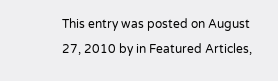This entry was posted on August 27, 2010 by in Featured Articles,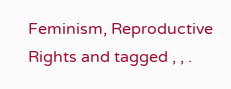Feminism, Reproductive Rights and tagged , , .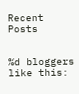Recent Posts


%d bloggers like this: